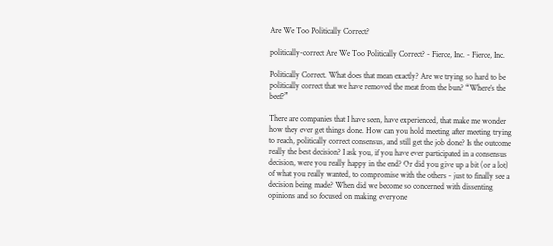Are We Too Politically Correct?

politically-correct Are We Too Politically Correct? - Fierce, Inc. - Fierce, Inc.

Politically Correct. What does that mean exactly? Are we trying so hard to be politically correct that we have removed the meat from the bun? “Where’s the beef?”

There are companies that I have seen, have experienced, that make me wonder how they ever get things done. How can you hold meeting after meeting trying to reach, politically correct consensus, and still get the job done? Is the outcome really the best decision? I ask you, if you have ever participated in a consensus decision, were you really happy in the end? Or did you give up a bit (or a lot) of what you really wanted, to compromise with the others - just to finally see a decision being made? When did we become so concerned with dissenting opinions and so focused on making everyone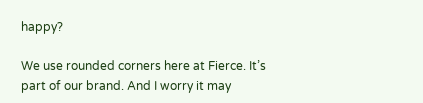happy?

We use rounded corners here at Fierce. It’s part of our brand. And I worry it may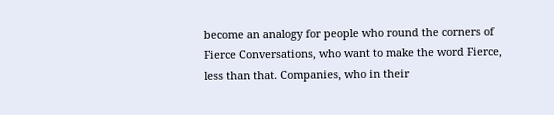become an analogy for people who round the corners of Fierce Conversations, who want to make the word Fierce, less than that. Companies, who in their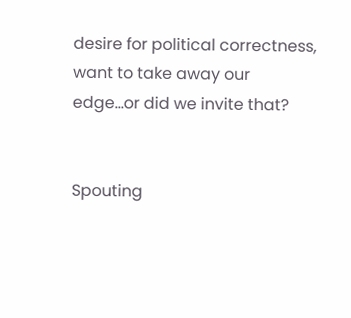desire for political correctness, want to take away our edge…or did we invite that?


Spouting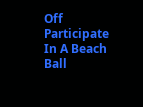Off
Participate In A Beach Ball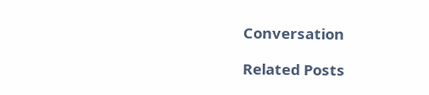Conversation

Related Posts